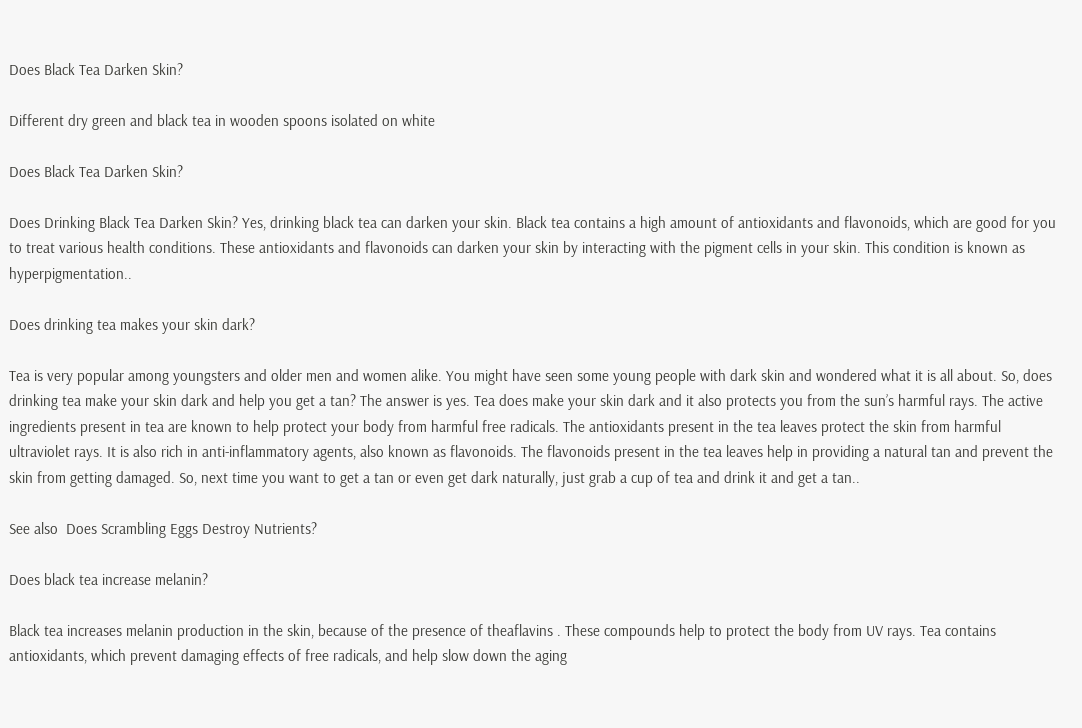Does Black Tea Darken Skin?

Different dry green and black tea in wooden spoons isolated on white

Does Black Tea Darken Skin?

Does Drinking Black Tea Darken Skin? Yes, drinking black tea can darken your skin. Black tea contains a high amount of antioxidants and flavonoids, which are good for you to treat various health conditions. These antioxidants and flavonoids can darken your skin by interacting with the pigment cells in your skin. This condition is known as hyperpigmentation..

Does drinking tea makes your skin dark?

Tea is very popular among youngsters and older men and women alike. You might have seen some young people with dark skin and wondered what it is all about. So, does drinking tea make your skin dark and help you get a tan? The answer is yes. Tea does make your skin dark and it also protects you from the sun’s harmful rays. The active ingredients present in tea are known to help protect your body from harmful free radicals. The antioxidants present in the tea leaves protect the skin from harmful ultraviolet rays. It is also rich in anti-inflammatory agents, also known as flavonoids. The flavonoids present in the tea leaves help in providing a natural tan and prevent the skin from getting damaged. So, next time you want to get a tan or even get dark naturally, just grab a cup of tea and drink it and get a tan..

See also  Does Scrambling Eggs Destroy Nutrients?

Does black tea increase melanin?

Black tea increases melanin production in the skin, because of the presence of theaflavins . These compounds help to protect the body from UV rays. Tea contains antioxidants, which prevent damaging effects of free radicals, and help slow down the aging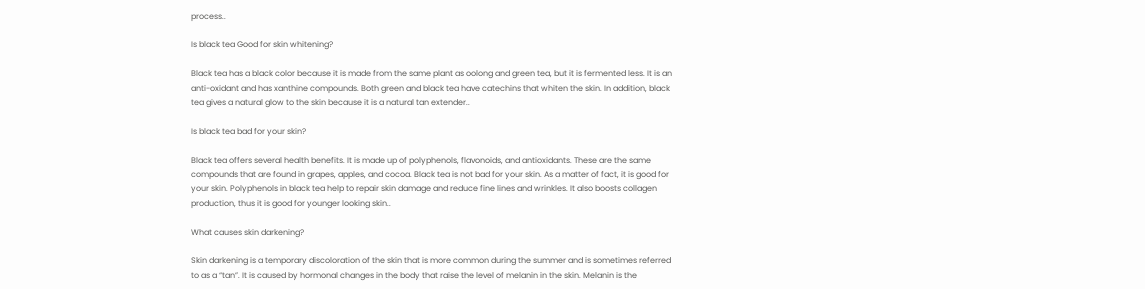process..

Is black tea Good for skin whitening?

Black tea has a black color because it is made from the same plant as oolong and green tea, but it is fermented less. It is an anti-oxidant and has xanthine compounds. Both green and black tea have catechins that whiten the skin. In addition, black tea gives a natural glow to the skin because it is a natural tan extender..

Is black tea bad for your skin?

Black tea offers several health benefits. It is made up of polyphenols, flavonoids, and antioxidants. These are the same compounds that are found in grapes, apples, and cocoa. Black tea is not bad for your skin. As a matter of fact, it is good for your skin. Polyphenols in black tea help to repair skin damage and reduce fine lines and wrinkles. It also boosts collagen production, thus it is good for younger looking skin..

What causes skin darkening?

Skin darkening is a temporary discoloration of the skin that is more common during the summer and is sometimes referred to as a “tan”. It is caused by hormonal changes in the body that raise the level of melanin in the skin. Melanin is the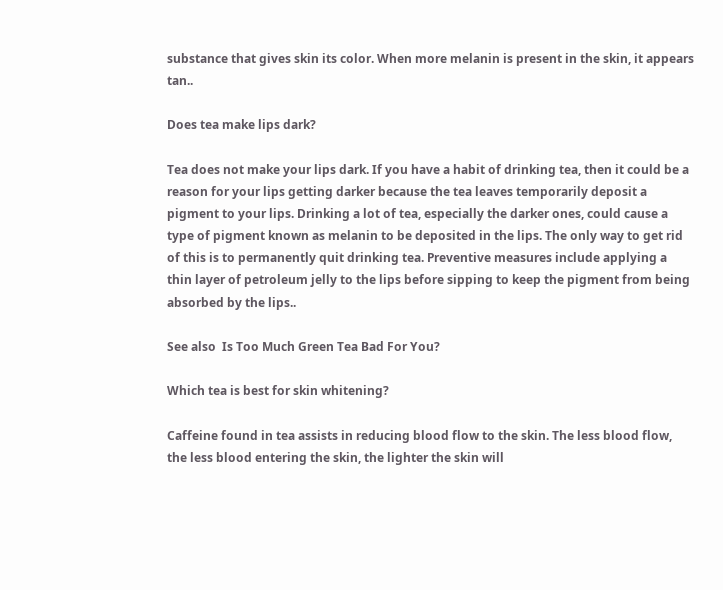substance that gives skin its color. When more melanin is present in the skin, it appears tan..

Does tea make lips dark?

Tea does not make your lips dark. If you have a habit of drinking tea, then it could be a reason for your lips getting darker because the tea leaves temporarily deposit a pigment to your lips. Drinking a lot of tea, especially the darker ones, could cause a type of pigment known as melanin to be deposited in the lips. The only way to get rid of this is to permanently quit drinking tea. Preventive measures include applying a thin layer of petroleum jelly to the lips before sipping to keep the pigment from being absorbed by the lips..

See also  Is Too Much Green Tea Bad For You?

Which tea is best for skin whitening?

Caffeine found in tea assists in reducing blood flow to the skin. The less blood flow, the less blood entering the skin, the lighter the skin will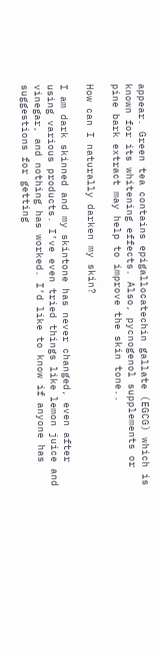appear. Green tea contains epigallocatechin gallate (EGCG) which is known for its whitening effects. Also, pycnogenol supplements or pine bark extract may help to improve the skin tone..

How can I naturally darken my skin?

I am dark skinned and my skintone has never changed, even after using various products. I’ve even tried things like lemon juice and vinegar, and nothing has worked. I’d like to know if anyone has suggestions for getting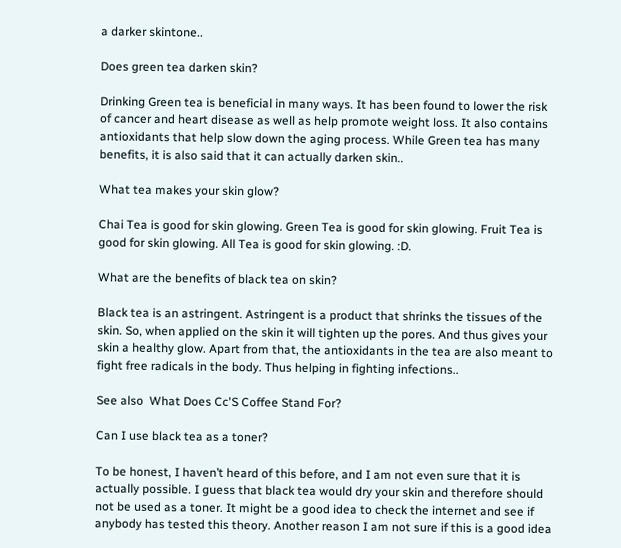a darker skintone..

Does green tea darken skin?

Drinking Green tea is beneficial in many ways. It has been found to lower the risk of cancer and heart disease as well as help promote weight loss. It also contains antioxidants that help slow down the aging process. While Green tea has many benefits, it is also said that it can actually darken skin..

What tea makes your skin glow?

Chai Tea is good for skin glowing. Green Tea is good for skin glowing. Fruit Tea is good for skin glowing. All Tea is good for skin glowing. :D.

What are the benefits of black tea on skin?

Black tea is an astringent. Astringent is a product that shrinks the tissues of the skin. So, when applied on the skin it will tighten up the pores. And thus gives your skin a healthy glow. Apart from that, the antioxidants in the tea are also meant to fight free radicals in the body. Thus helping in fighting infections..

See also  What Does Cc'S Coffee Stand For?

Can I use black tea as a toner?

To be honest, I haven’t heard of this before, and I am not even sure that it is actually possible. I guess that black tea would dry your skin and therefore should not be used as a toner. It might be a good idea to check the internet and see if anybody has tested this theory. Another reason I am not sure if this is a good idea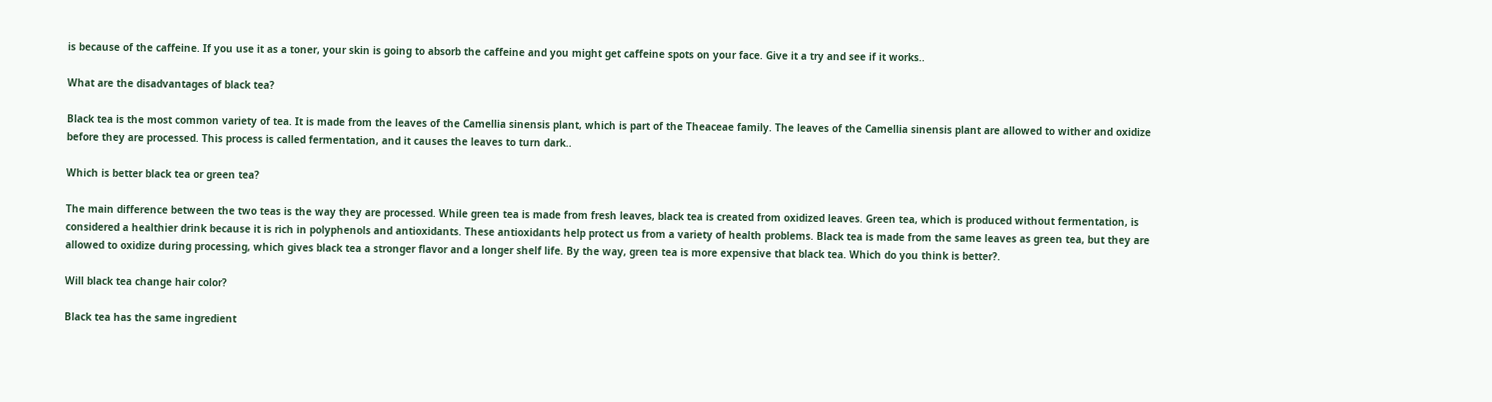is because of the caffeine. If you use it as a toner, your skin is going to absorb the caffeine and you might get caffeine spots on your face. Give it a try and see if it works..

What are the disadvantages of black tea?

Black tea is the most common variety of tea. It is made from the leaves of the Camellia sinensis plant, which is part of the Theaceae family. The leaves of the Camellia sinensis plant are allowed to wither and oxidize before they are processed. This process is called fermentation, and it causes the leaves to turn dark..

Which is better black tea or green tea?

The main difference between the two teas is the way they are processed. While green tea is made from fresh leaves, black tea is created from oxidized leaves. Green tea, which is produced without fermentation, is considered a healthier drink because it is rich in polyphenols and antioxidants. These antioxidants help protect us from a variety of health problems. Black tea is made from the same leaves as green tea, but they are allowed to oxidize during processing, which gives black tea a stronger flavor and a longer shelf life. By the way, green tea is more expensive that black tea. Which do you think is better?.

Will black tea change hair color?

Black tea has the same ingredient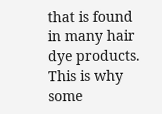that is found in many hair dye products. This is why some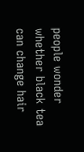people wonder whether black tea can change hair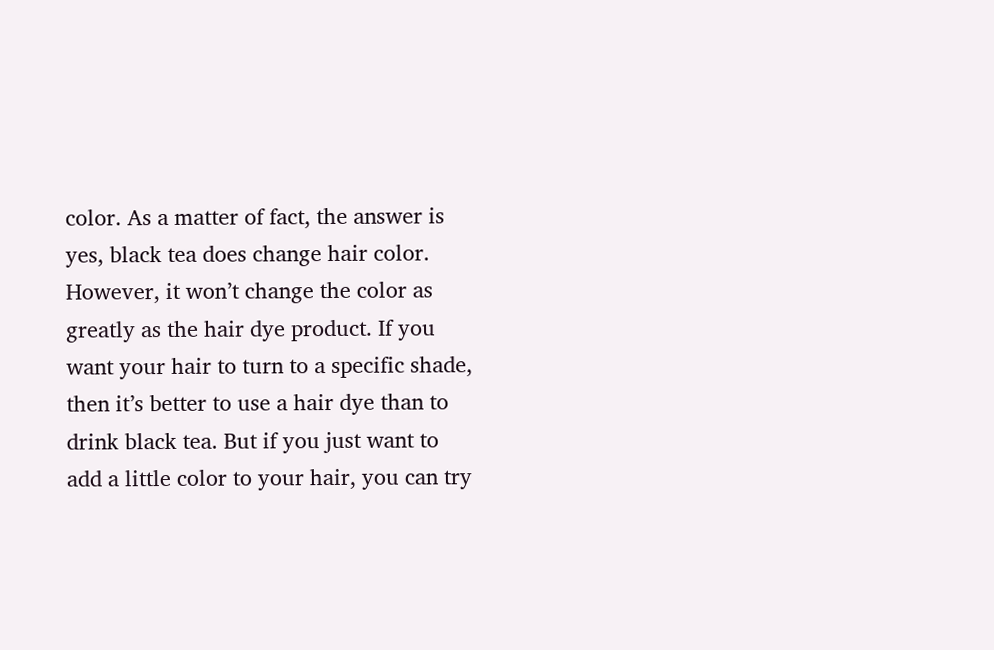color. As a matter of fact, the answer is yes, black tea does change hair color. However, it won’t change the color as greatly as the hair dye product. If you want your hair to turn to a specific shade, then it’s better to use a hair dye than to drink black tea. But if you just want to add a little color to your hair, you can try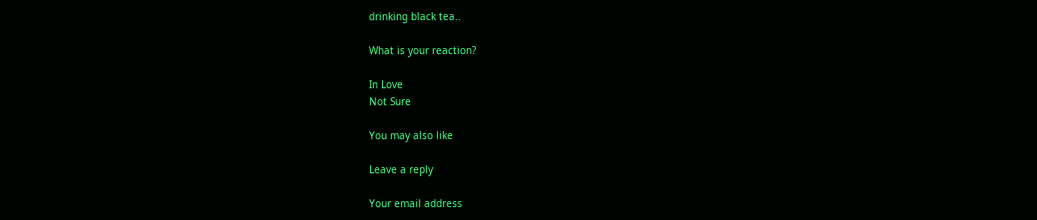drinking black tea..

What is your reaction?

In Love
Not Sure

You may also like

Leave a reply

Your email address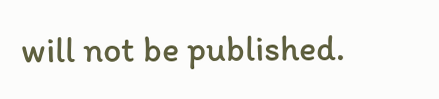will not be published.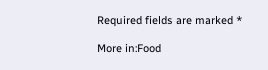Required fields are marked *

More in:Food